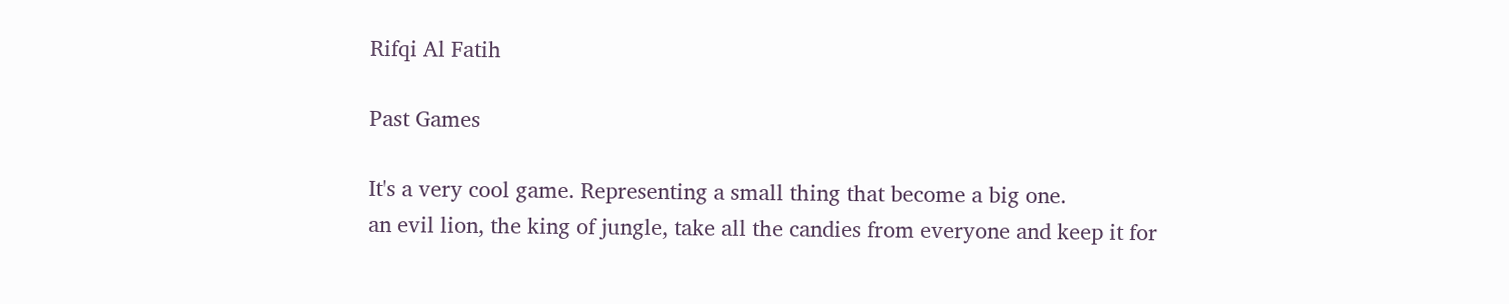Rifqi Al Fatih

Past Games

It's a very cool game. Representing a small thing that become a big one.
an evil lion, the king of jungle, take all the candies from everyone and keep it for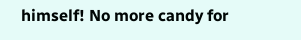himself! No more candy for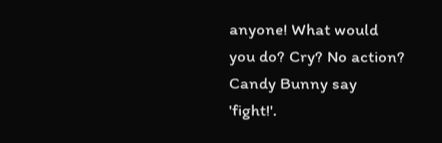anyone! What would you do? Cry? No action? Candy Bunny say 'fight!'.